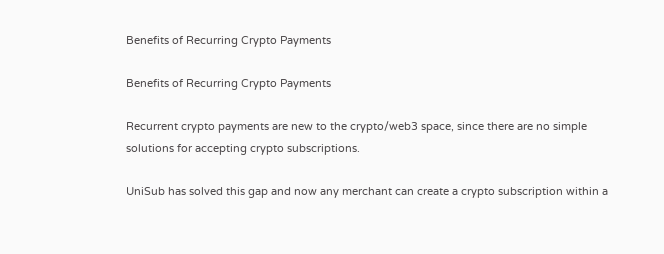Benefits of Recurring Crypto Payments

Benefits of Recurring Crypto Payments

Recurrent crypto payments are new to the crypto/web3 space, since there are no simple solutions for accepting crypto subscriptions.

UniSub has solved this gap and now any merchant can create a crypto subscription within a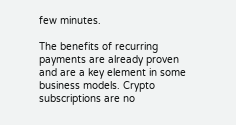few minutes.

The benefits of recurring payments are already proven and are a key element in some business models. Crypto subscriptions are no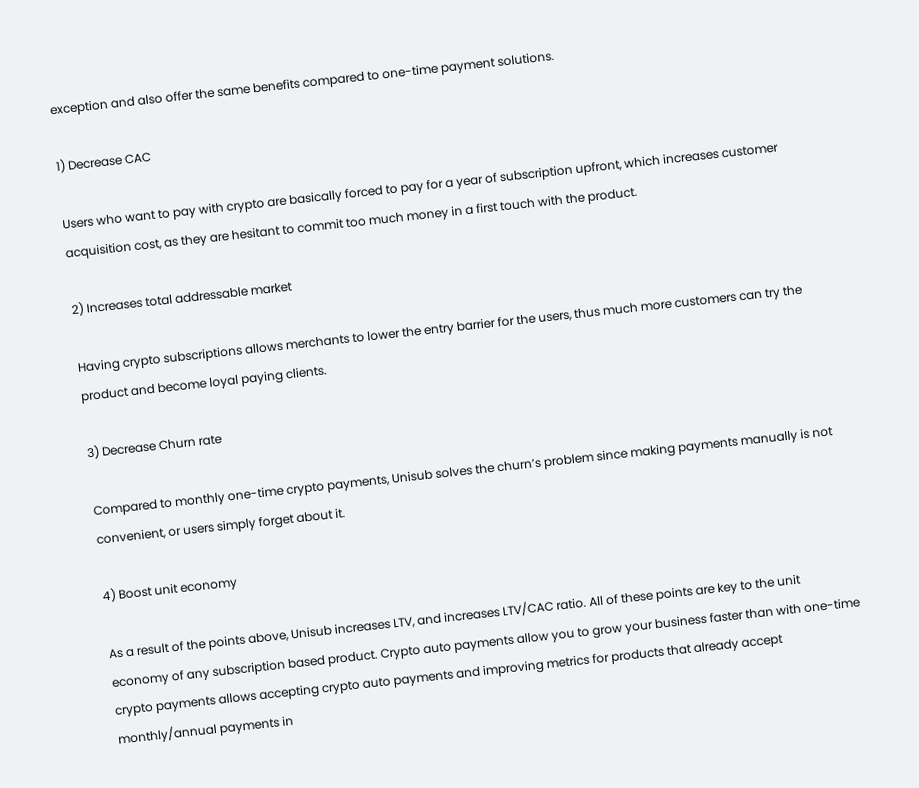exception and also offer the same benefits compared to one-time payment solutions.

1) Decrease CAC

Users who want to pay with crypto are basically forced to pay for a year of subscription upfront, which increases customer acquisition cost, as they are hesitant to commit too much money in a first touch with the product.

2) Increases total addressable market

Having crypto subscriptions allows merchants to lower the entry barrier for the users, thus much more customers can try the product and become loyal paying clients.

3) Decrease Churn rate

Compared to monthly one-time crypto payments, Unisub solves the churn’s problem since making payments manually is not convenient, or users simply forget about it.

4) Boost unit economy

As a result of the points above, Unisub increases LTV, and increases LTV/CAC ratio. All of these points are key to the unit economy of any subscription based product. Crypto auto payments allow you to grow your business faster than with one-time crypto payments allows accepting crypto auto payments and improving metrics for products that already accept monthly/annual payments in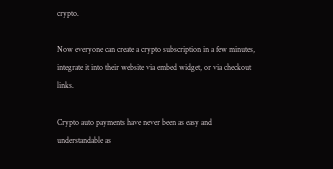crypto.

Now everyone can create a crypto subscription in a few minutes, integrate it into their website via embed widget, or via checkout links.

Crypto auto payments have never been as easy and understandable as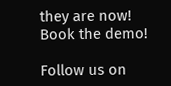they are now! Book the demo!

Follow us on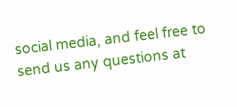social media, and feel free to send us any questions at